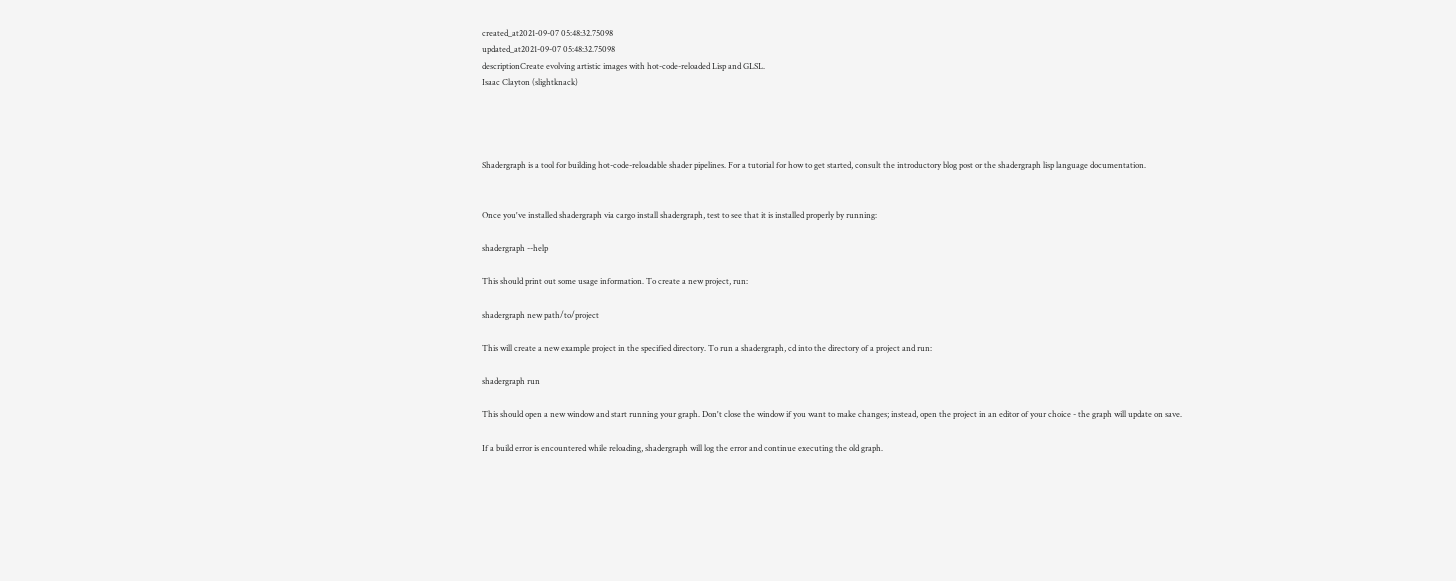created_at2021-09-07 05:48:32.75098
updated_at2021-09-07 05:48:32.75098
descriptionCreate evolving artistic images with hot-code-reloaded Lisp and GLSL.
Isaac Clayton (slightknack)




Shadergraph is a tool for building hot-code-reloadable shader pipelines. For a tutorial for how to get started, consult the introductory blog post or the shadergraph lisp language documentation.


Once you've installed shadergraph via cargo install shadergraph, test to see that it is installed properly by running:

shadergraph --help

This should print out some usage information. To create a new project, run:

shadergraph new path/to/project

This will create a new example project in the specified directory. To run a shadergraph, cd into the directory of a project and run:

shadergraph run

This should open a new window and start running your graph. Don't close the window if you want to make changes; instead, open the project in an editor of your choice - the graph will update on save.

If a build error is encountered while reloading, shadergraph will log the error and continue executing the old graph.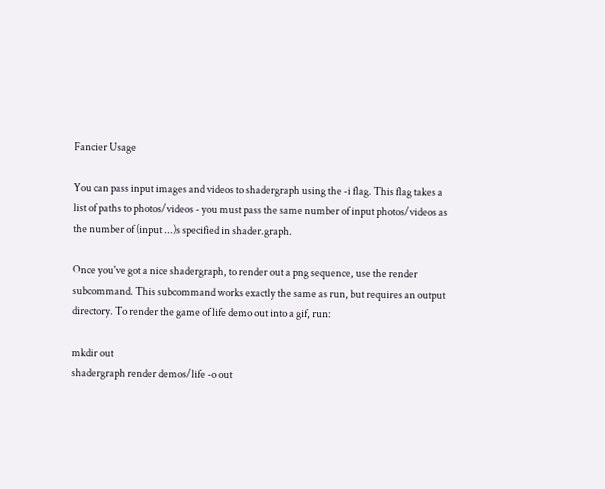Fancier Usage

You can pass input images and videos to shadergraph using the -i flag. This flag takes a list of paths to photos/videos - you must pass the same number of input photos/videos as the number of (input ...)s specified in shader.graph.

Once you've got a nice shadergraph, to render out a png sequence, use the render subcommand. This subcommand works exactly the same as run, but requires an output directory. To render the game of life demo out into a gif, run:

mkdir out
shadergraph render demos/life -o out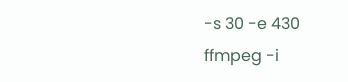-s 30 -e 430
ffmpeg -i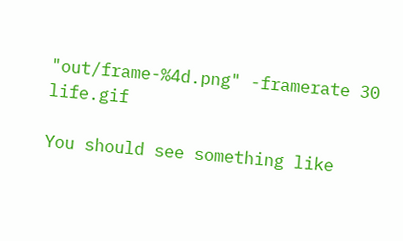"out/frame-%4d.png" -framerate 30 life.gif

You should see something like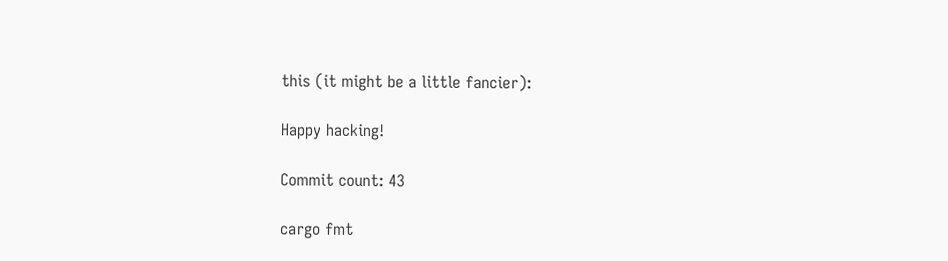this (it might be a little fancier):

Happy hacking!

Commit count: 43

cargo fmt